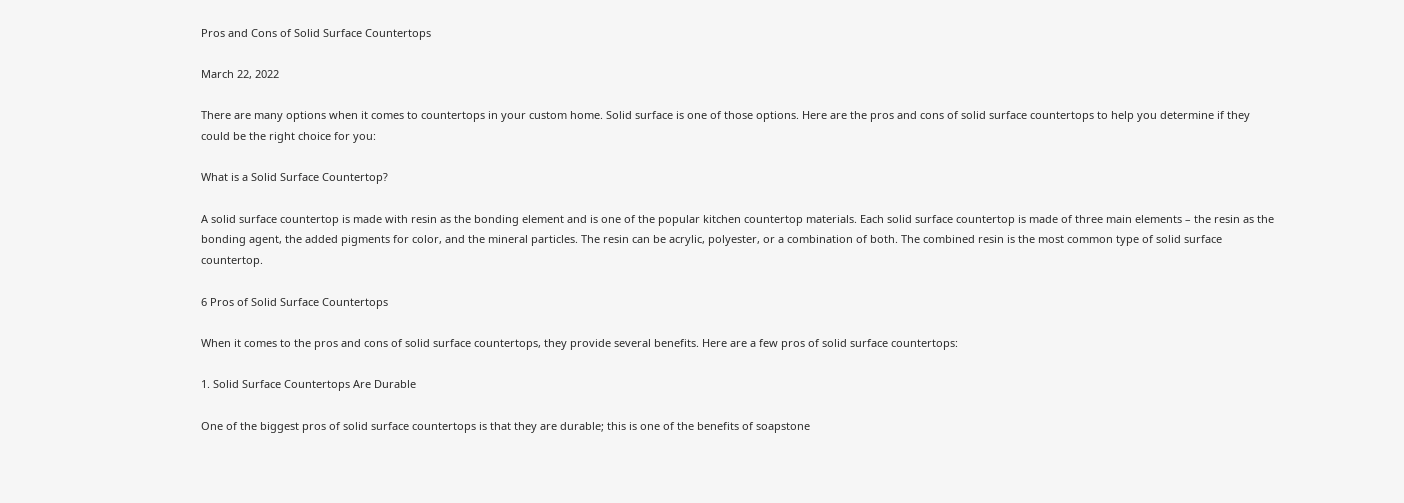Pros and Cons of Solid Surface Countertops

March 22, 2022

There are many options when it comes to countertops in your custom home. Solid surface is one of those options. Here are the pros and cons of solid surface countertops to help you determine if they could be the right choice for you:

What is a Solid Surface Countertop?

A solid surface countertop is made with resin as the bonding element and is one of the popular kitchen countertop materials. Each solid surface countertop is made of three main elements – the resin as the bonding agent, the added pigments for color, and the mineral particles. The resin can be acrylic, polyester, or a combination of both. The combined resin is the most common type of solid surface countertop.

6 Pros of Solid Surface Countertops

When it comes to the pros and cons of solid surface countertops, they provide several benefits. Here are a few pros of solid surface countertops:

1. Solid Surface Countertops Are Durable

One of the biggest pros of solid surface countertops is that they are durable; this is one of the benefits of soapstone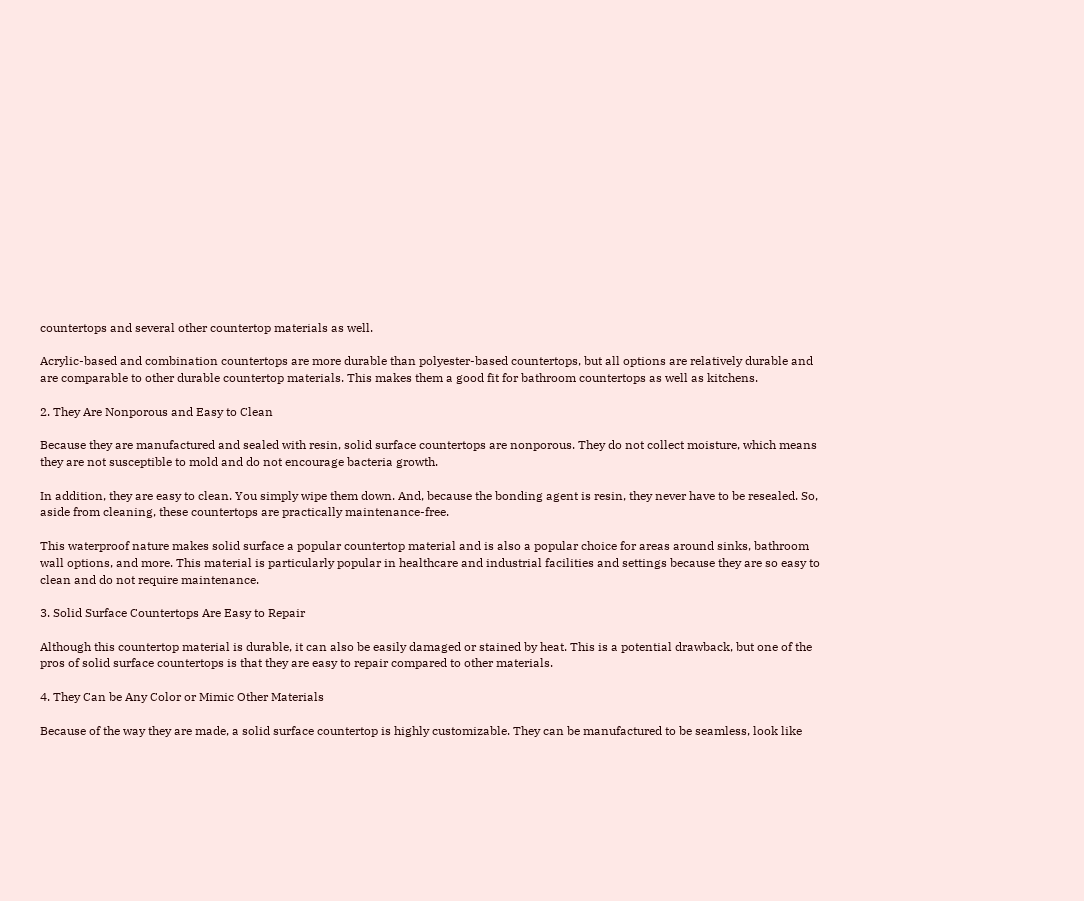countertops and several other countertop materials as well.

Acrylic-based and combination countertops are more durable than polyester-based countertops, but all options are relatively durable and are comparable to other durable countertop materials. This makes them a good fit for bathroom countertops as well as kitchens.

2. They Are Nonporous and Easy to Clean

Because they are manufactured and sealed with resin, solid surface countertops are nonporous. They do not collect moisture, which means they are not susceptible to mold and do not encourage bacteria growth.

In addition, they are easy to clean. You simply wipe them down. And, because the bonding agent is resin, they never have to be resealed. So, aside from cleaning, these countertops are practically maintenance-free.

This waterproof nature makes solid surface a popular countertop material and is also a popular choice for areas around sinks, bathroom wall options, and more. This material is particularly popular in healthcare and industrial facilities and settings because they are so easy to clean and do not require maintenance.

3. Solid Surface Countertops Are Easy to Repair

Although this countertop material is durable, it can also be easily damaged or stained by heat. This is a potential drawback, but one of the pros of solid surface countertops is that they are easy to repair compared to other materials.

4. They Can be Any Color or Mimic Other Materials

Because of the way they are made, a solid surface countertop is highly customizable. They can be manufactured to be seamless, look like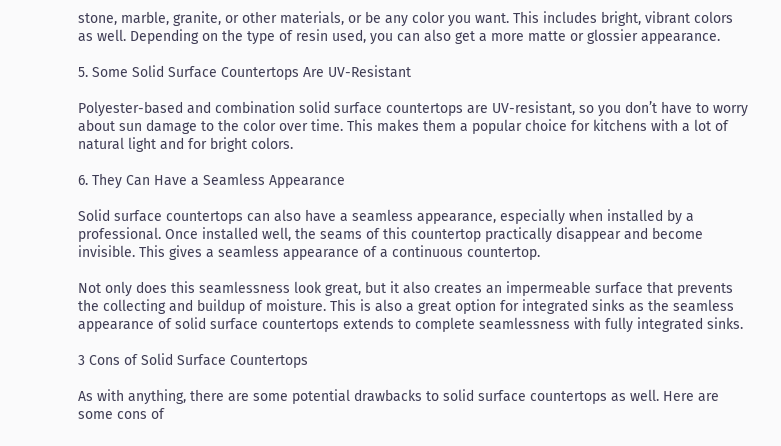stone, marble, granite, or other materials, or be any color you want. This includes bright, vibrant colors as well. Depending on the type of resin used, you can also get a more matte or glossier appearance.

5. Some Solid Surface Countertops Are UV-Resistant

Polyester-based and combination solid surface countertops are UV-resistant, so you don’t have to worry about sun damage to the color over time. This makes them a popular choice for kitchens with a lot of natural light and for bright colors.

6. They Can Have a Seamless Appearance

Solid surface countertops can also have a seamless appearance, especially when installed by a professional. Once installed well, the seams of this countertop practically disappear and become invisible. This gives a seamless appearance of a continuous countertop.

Not only does this seamlessness look great, but it also creates an impermeable surface that prevents the collecting and buildup of moisture. This is also a great option for integrated sinks as the seamless appearance of solid surface countertops extends to complete seamlessness with fully integrated sinks.

3 Cons of Solid Surface Countertops

As with anything, there are some potential drawbacks to solid surface countertops as well. Here are some cons of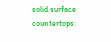solid surface countertops: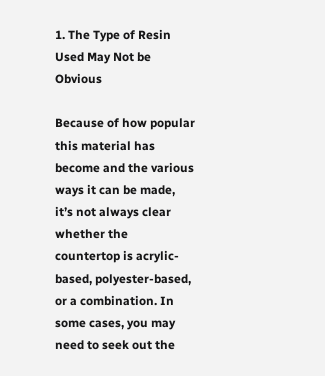1. The Type of Resin Used May Not be Obvious

Because of how popular this material has become and the various ways it can be made, it’s not always clear whether the countertop is acrylic-based, polyester-based, or a combination. In some cases, you may need to seek out the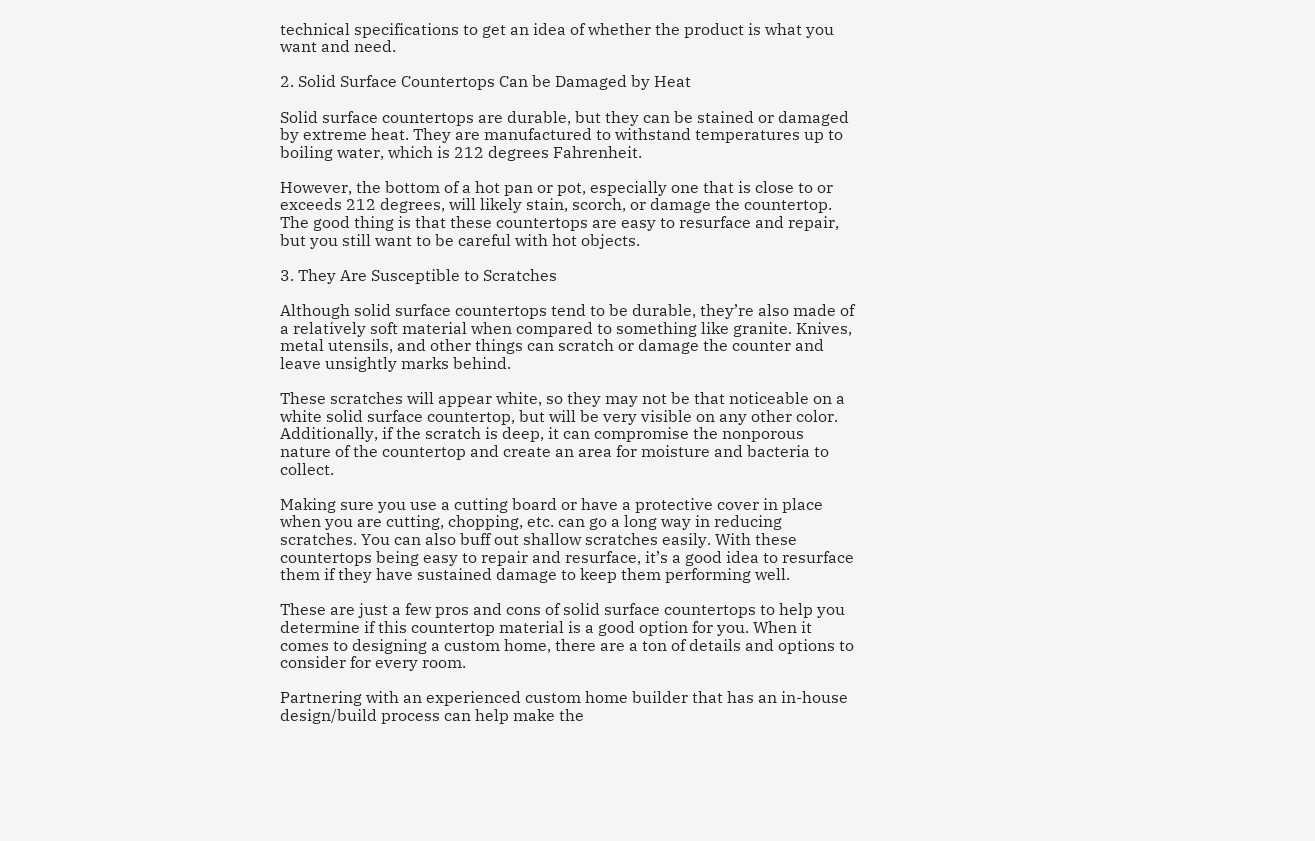technical specifications to get an idea of whether the product is what you want and need.

2. Solid Surface Countertops Can be Damaged by Heat

Solid surface countertops are durable, but they can be stained or damaged by extreme heat. They are manufactured to withstand temperatures up to boiling water, which is 212 degrees Fahrenheit.

However, the bottom of a hot pan or pot, especially one that is close to or exceeds 212 degrees, will likely stain, scorch, or damage the countertop. The good thing is that these countertops are easy to resurface and repair, but you still want to be careful with hot objects.

3. They Are Susceptible to Scratches

Although solid surface countertops tend to be durable, they’re also made of a relatively soft material when compared to something like granite. Knives, metal utensils, and other things can scratch or damage the counter and leave unsightly marks behind.

These scratches will appear white, so they may not be that noticeable on a white solid surface countertop, but will be very visible on any other color. Additionally, if the scratch is deep, it can compromise the nonporous nature of the countertop and create an area for moisture and bacteria to collect.

Making sure you use a cutting board or have a protective cover in place when you are cutting, chopping, etc. can go a long way in reducing scratches. You can also buff out shallow scratches easily. With these countertops being easy to repair and resurface, it’s a good idea to resurface them if they have sustained damage to keep them performing well.

These are just a few pros and cons of solid surface countertops to help you determine if this countertop material is a good option for you. When it comes to designing a custom home, there are a ton of details and options to consider for every room.

Partnering with an experienced custom home builder that has an in-house design/build process can help make the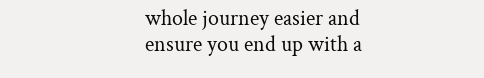whole journey easier and ensure you end up with a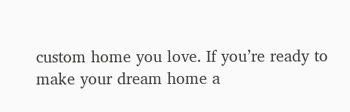custom home you love. If you’re ready to make your dream home a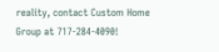reality, contact Custom Home Group at 717-284-4090!